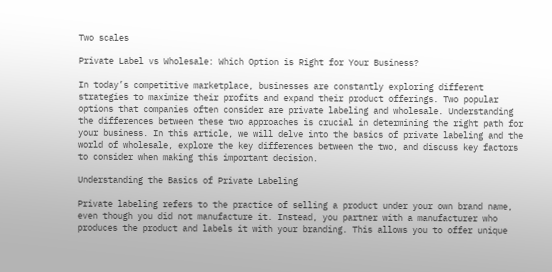Two scales

Private Label vs Wholesale: Which Option is Right for Your Business?

In today’s competitive marketplace, businesses are constantly exploring different strategies to maximize their profits and expand their product offerings. Two popular options that companies often consider are private labeling and wholesale. Understanding the differences between these two approaches is crucial in determining the right path for your business. In this article, we will delve into the basics of private labeling and the world of wholesale, explore the key differences between the two, and discuss key factors to consider when making this important decision.

Understanding the Basics of Private Labeling

Private labeling refers to the practice of selling a product under your own brand name, even though you did not manufacture it. Instead, you partner with a manufacturer who produces the product and labels it with your branding. This allows you to offer unique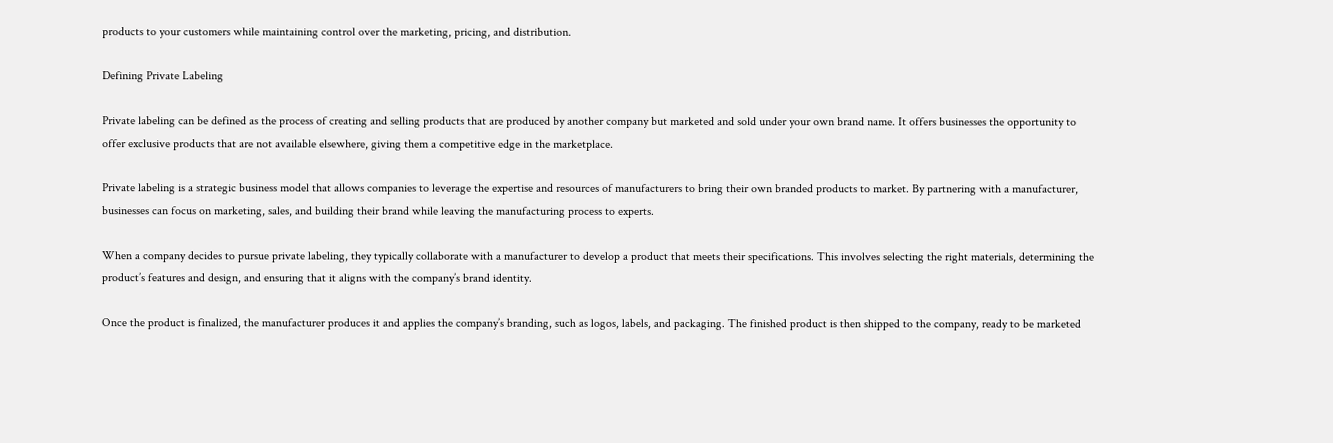products to your customers while maintaining control over the marketing, pricing, and distribution.

Defining Private Labeling

Private labeling can be defined as the process of creating and selling products that are produced by another company but marketed and sold under your own brand name. It offers businesses the opportunity to offer exclusive products that are not available elsewhere, giving them a competitive edge in the marketplace.

Private labeling is a strategic business model that allows companies to leverage the expertise and resources of manufacturers to bring their own branded products to market. By partnering with a manufacturer, businesses can focus on marketing, sales, and building their brand while leaving the manufacturing process to experts.

When a company decides to pursue private labeling, they typically collaborate with a manufacturer to develop a product that meets their specifications. This involves selecting the right materials, determining the product’s features and design, and ensuring that it aligns with the company’s brand identity.

Once the product is finalized, the manufacturer produces it and applies the company’s branding, such as logos, labels, and packaging. The finished product is then shipped to the company, ready to be marketed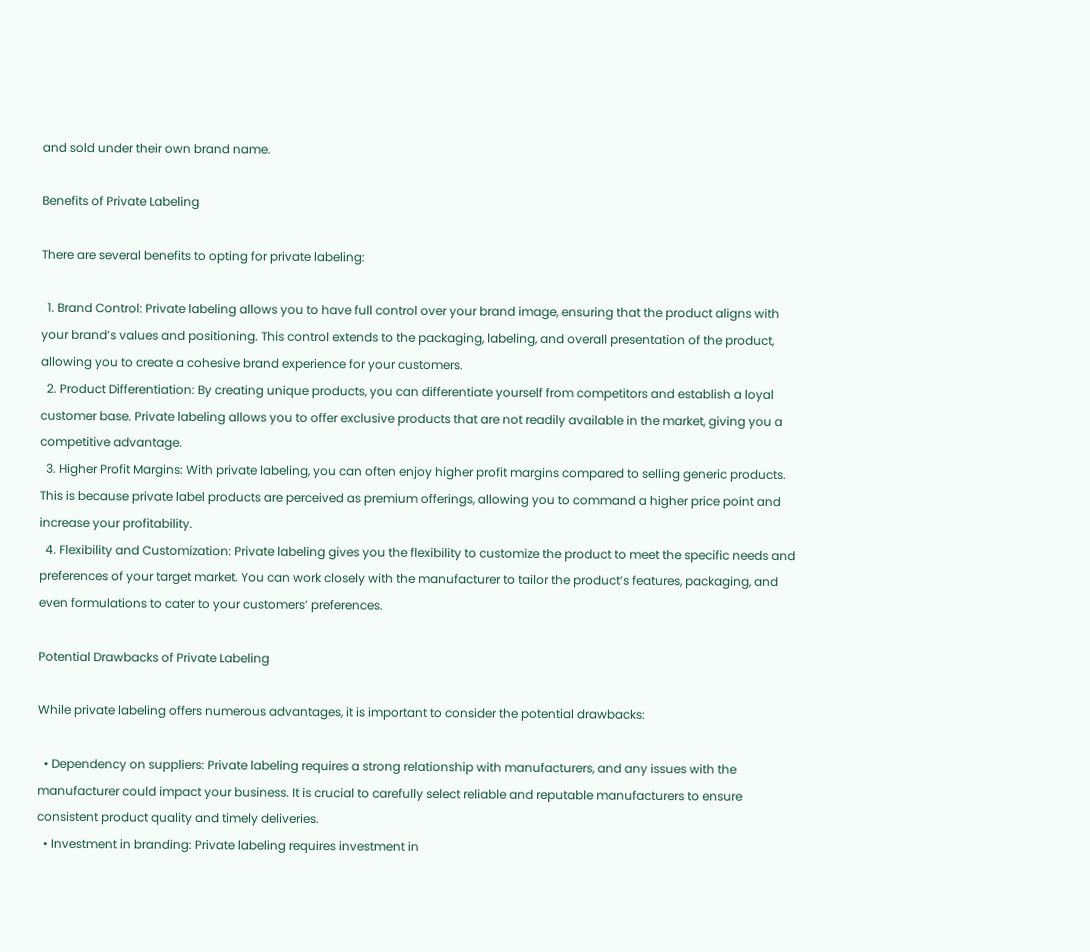and sold under their own brand name.

Benefits of Private Labeling

There are several benefits to opting for private labeling:

  1. Brand Control: Private labeling allows you to have full control over your brand image, ensuring that the product aligns with your brand’s values and positioning. This control extends to the packaging, labeling, and overall presentation of the product, allowing you to create a cohesive brand experience for your customers.
  2. Product Differentiation: By creating unique products, you can differentiate yourself from competitors and establish a loyal customer base. Private labeling allows you to offer exclusive products that are not readily available in the market, giving you a competitive advantage.
  3. Higher Profit Margins: With private labeling, you can often enjoy higher profit margins compared to selling generic products. This is because private label products are perceived as premium offerings, allowing you to command a higher price point and increase your profitability.
  4. Flexibility and Customization: Private labeling gives you the flexibility to customize the product to meet the specific needs and preferences of your target market. You can work closely with the manufacturer to tailor the product’s features, packaging, and even formulations to cater to your customers’ preferences.

Potential Drawbacks of Private Labeling

While private labeling offers numerous advantages, it is important to consider the potential drawbacks:

  • Dependency on suppliers: Private labeling requires a strong relationship with manufacturers, and any issues with the manufacturer could impact your business. It is crucial to carefully select reliable and reputable manufacturers to ensure consistent product quality and timely deliveries.
  • Investment in branding: Private labeling requires investment in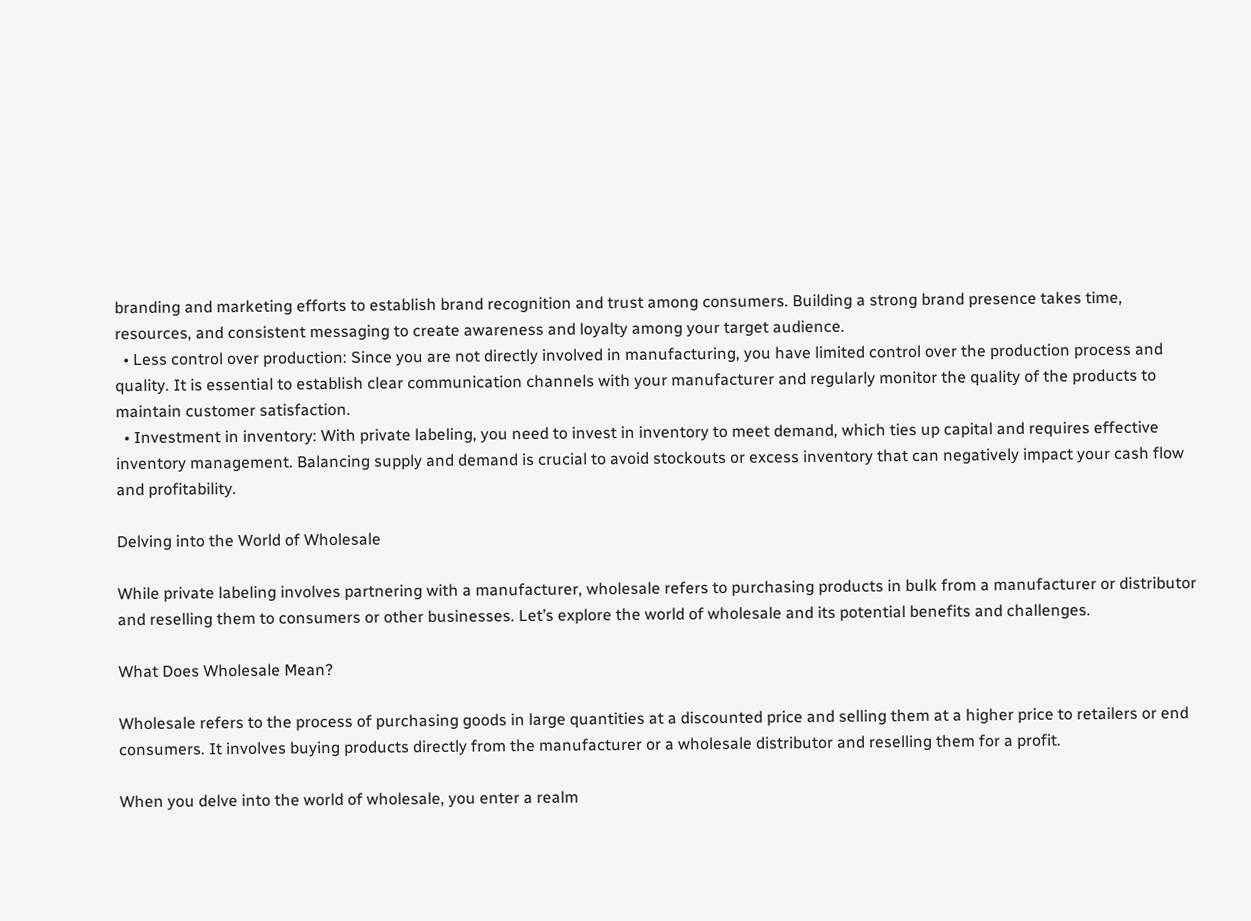branding and marketing efforts to establish brand recognition and trust among consumers. Building a strong brand presence takes time, resources, and consistent messaging to create awareness and loyalty among your target audience.
  • Less control over production: Since you are not directly involved in manufacturing, you have limited control over the production process and quality. It is essential to establish clear communication channels with your manufacturer and regularly monitor the quality of the products to maintain customer satisfaction.
  • Investment in inventory: With private labeling, you need to invest in inventory to meet demand, which ties up capital and requires effective inventory management. Balancing supply and demand is crucial to avoid stockouts or excess inventory that can negatively impact your cash flow and profitability.

Delving into the World of Wholesale

While private labeling involves partnering with a manufacturer, wholesale refers to purchasing products in bulk from a manufacturer or distributor and reselling them to consumers or other businesses. Let’s explore the world of wholesale and its potential benefits and challenges.

What Does Wholesale Mean?

Wholesale refers to the process of purchasing goods in large quantities at a discounted price and selling them at a higher price to retailers or end consumers. It involves buying products directly from the manufacturer or a wholesale distributor and reselling them for a profit.

When you delve into the world of wholesale, you enter a realm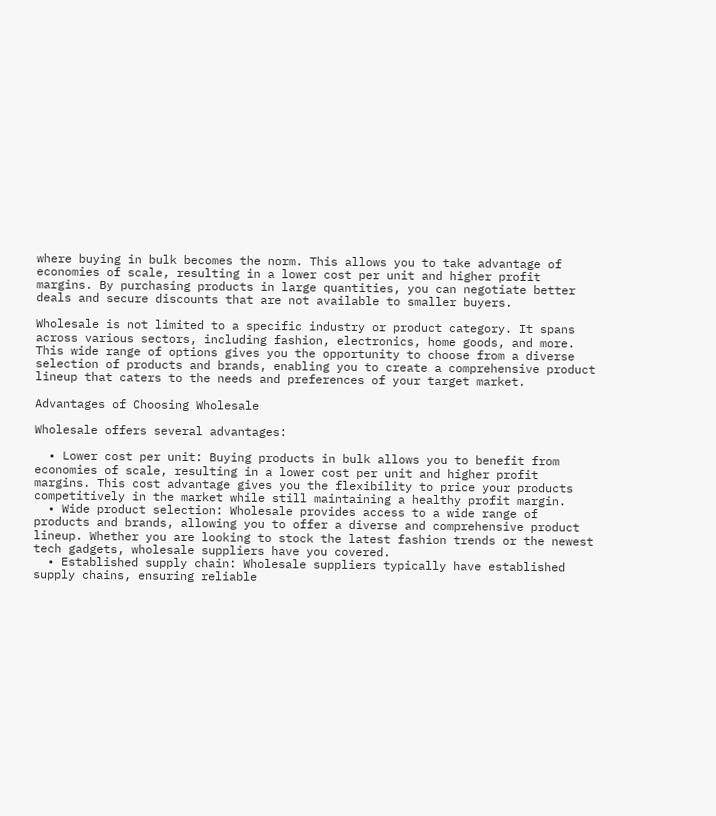where buying in bulk becomes the norm. This allows you to take advantage of economies of scale, resulting in a lower cost per unit and higher profit margins. By purchasing products in large quantities, you can negotiate better deals and secure discounts that are not available to smaller buyers.

Wholesale is not limited to a specific industry or product category. It spans across various sectors, including fashion, electronics, home goods, and more. This wide range of options gives you the opportunity to choose from a diverse selection of products and brands, enabling you to create a comprehensive product lineup that caters to the needs and preferences of your target market.

Advantages of Choosing Wholesale

Wholesale offers several advantages:

  • Lower cost per unit: Buying products in bulk allows you to benefit from economies of scale, resulting in a lower cost per unit and higher profit margins. This cost advantage gives you the flexibility to price your products competitively in the market while still maintaining a healthy profit margin.
  • Wide product selection: Wholesale provides access to a wide range of products and brands, allowing you to offer a diverse and comprehensive product lineup. Whether you are looking to stock the latest fashion trends or the newest tech gadgets, wholesale suppliers have you covered.
  • Established supply chain: Wholesale suppliers typically have established supply chains, ensuring reliable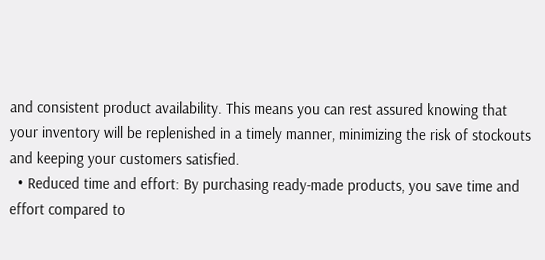and consistent product availability. This means you can rest assured knowing that your inventory will be replenished in a timely manner, minimizing the risk of stockouts and keeping your customers satisfied.
  • Reduced time and effort: By purchasing ready-made products, you save time and effort compared to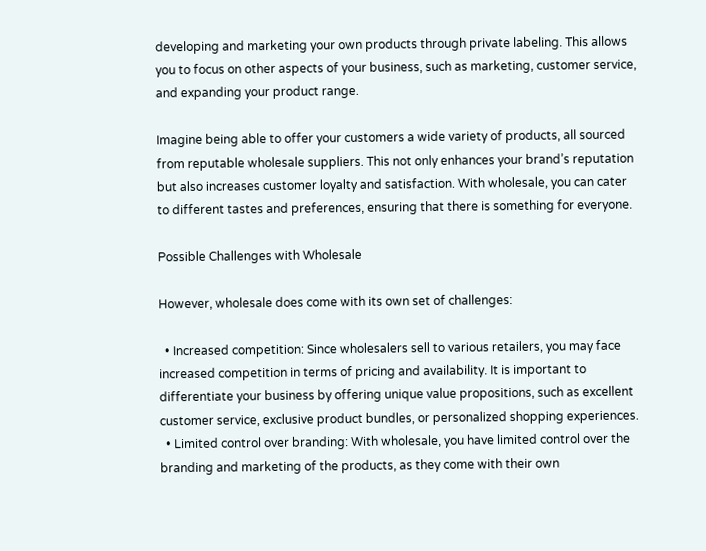developing and marketing your own products through private labeling. This allows you to focus on other aspects of your business, such as marketing, customer service, and expanding your product range.

Imagine being able to offer your customers a wide variety of products, all sourced from reputable wholesale suppliers. This not only enhances your brand’s reputation but also increases customer loyalty and satisfaction. With wholesale, you can cater to different tastes and preferences, ensuring that there is something for everyone.

Possible Challenges with Wholesale

However, wholesale does come with its own set of challenges:

  • Increased competition: Since wholesalers sell to various retailers, you may face increased competition in terms of pricing and availability. It is important to differentiate your business by offering unique value propositions, such as excellent customer service, exclusive product bundles, or personalized shopping experiences.
  • Limited control over branding: With wholesale, you have limited control over the branding and marketing of the products, as they come with their own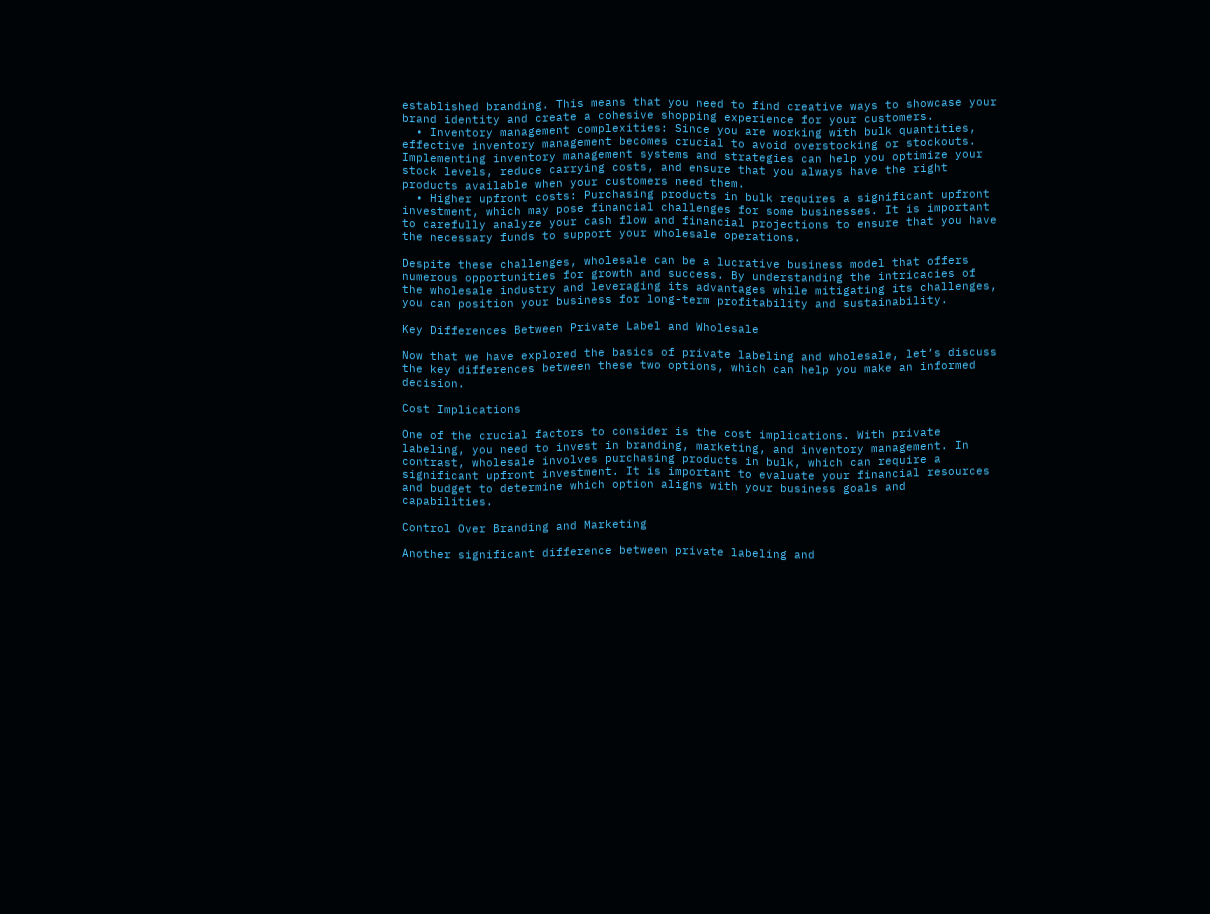established branding. This means that you need to find creative ways to showcase your brand identity and create a cohesive shopping experience for your customers.
  • Inventory management complexities: Since you are working with bulk quantities, effective inventory management becomes crucial to avoid overstocking or stockouts. Implementing inventory management systems and strategies can help you optimize your stock levels, reduce carrying costs, and ensure that you always have the right products available when your customers need them.
  • Higher upfront costs: Purchasing products in bulk requires a significant upfront investment, which may pose financial challenges for some businesses. It is important to carefully analyze your cash flow and financial projections to ensure that you have the necessary funds to support your wholesale operations.

Despite these challenges, wholesale can be a lucrative business model that offers numerous opportunities for growth and success. By understanding the intricacies of the wholesale industry and leveraging its advantages while mitigating its challenges, you can position your business for long-term profitability and sustainability.

Key Differences Between Private Label and Wholesale

Now that we have explored the basics of private labeling and wholesale, let’s discuss the key differences between these two options, which can help you make an informed decision.

Cost Implications

One of the crucial factors to consider is the cost implications. With private labeling, you need to invest in branding, marketing, and inventory management. In contrast, wholesale involves purchasing products in bulk, which can require a significant upfront investment. It is important to evaluate your financial resources and budget to determine which option aligns with your business goals and capabilities.

Control Over Branding and Marketing

Another significant difference between private labeling and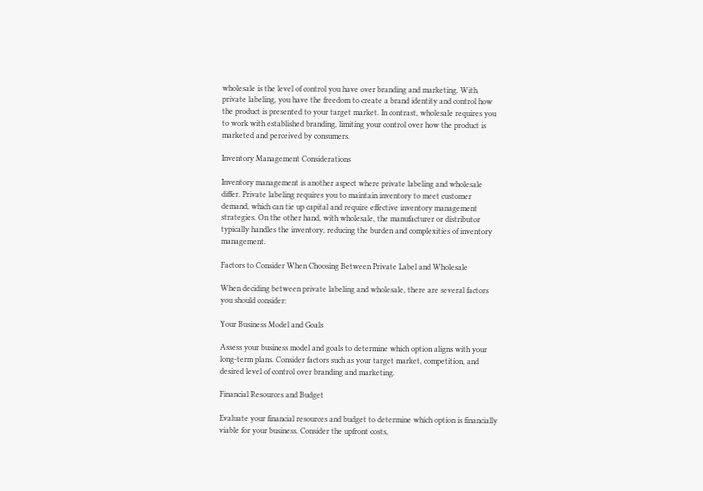wholesale is the level of control you have over branding and marketing. With private labeling, you have the freedom to create a brand identity and control how the product is presented to your target market. In contrast, wholesale requires you to work with established branding, limiting your control over how the product is marketed and perceived by consumers.

Inventory Management Considerations

Inventory management is another aspect where private labeling and wholesale differ. Private labeling requires you to maintain inventory to meet customer demand, which can tie up capital and require effective inventory management strategies. On the other hand, with wholesale, the manufacturer or distributor typically handles the inventory, reducing the burden and complexities of inventory management.

Factors to Consider When Choosing Between Private Label and Wholesale

When deciding between private labeling and wholesale, there are several factors you should consider:

Your Business Model and Goals

Assess your business model and goals to determine which option aligns with your long-term plans. Consider factors such as your target market, competition, and desired level of control over branding and marketing.

Financial Resources and Budget

Evaluate your financial resources and budget to determine which option is financially viable for your business. Consider the upfront costs,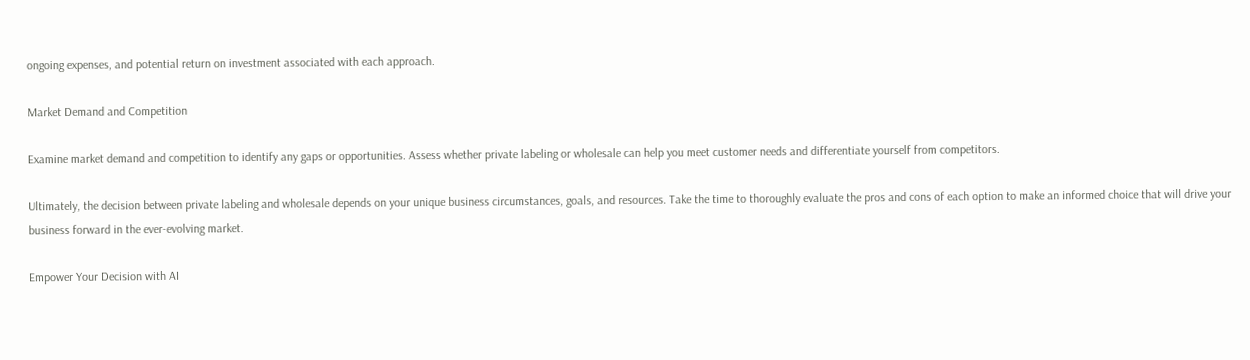ongoing expenses, and potential return on investment associated with each approach.

Market Demand and Competition

Examine market demand and competition to identify any gaps or opportunities. Assess whether private labeling or wholesale can help you meet customer needs and differentiate yourself from competitors.

Ultimately, the decision between private labeling and wholesale depends on your unique business circumstances, goals, and resources. Take the time to thoroughly evaluate the pros and cons of each option to make an informed choice that will drive your business forward in the ever-evolving market.

Empower Your Decision with AI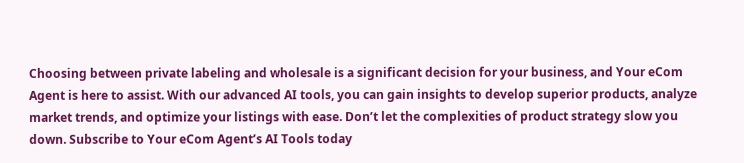Choosing between private labeling and wholesale is a significant decision for your business, and Your eCom Agent is here to assist. With our advanced AI tools, you can gain insights to develop superior products, analyze market trends, and optimize your listings with ease. Don’t let the complexities of product strategy slow you down. Subscribe to Your eCom Agent’s AI Tools today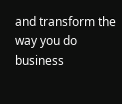and transform the way you do business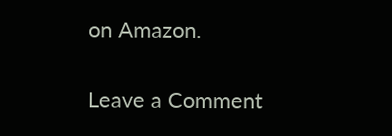on Amazon.

Leave a Comment